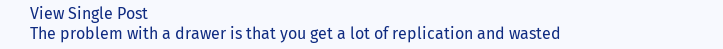View Single Post
The problem with a drawer is that you get a lot of replication and wasted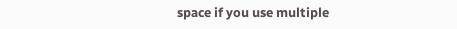space if you use multiple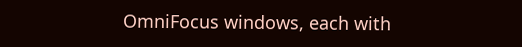OmniFocus windows, each with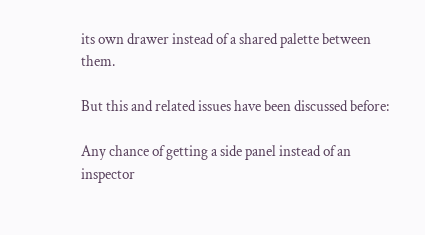its own drawer instead of a shared palette between them.

But this and related issues have been discussed before:

Any chance of getting a side panel instead of an inspector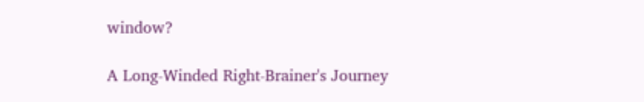window?

A Long-Winded Right-Brainer's Journey